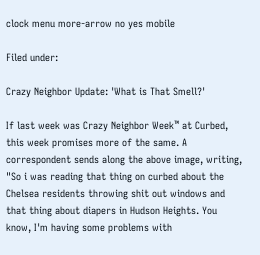clock menu more-arrow no yes mobile

Filed under:

Crazy Neighbor Update: 'What is That Smell?'

If last week was Crazy Neighbor Week™ at Curbed, this week promises more of the same. A correspondent sends along the above image, writing, "So i was reading that thing on curbed about the Chelsea residents throwing shit out windows and that thing about diapers in Hudson Heights. You know, I'm having some problems with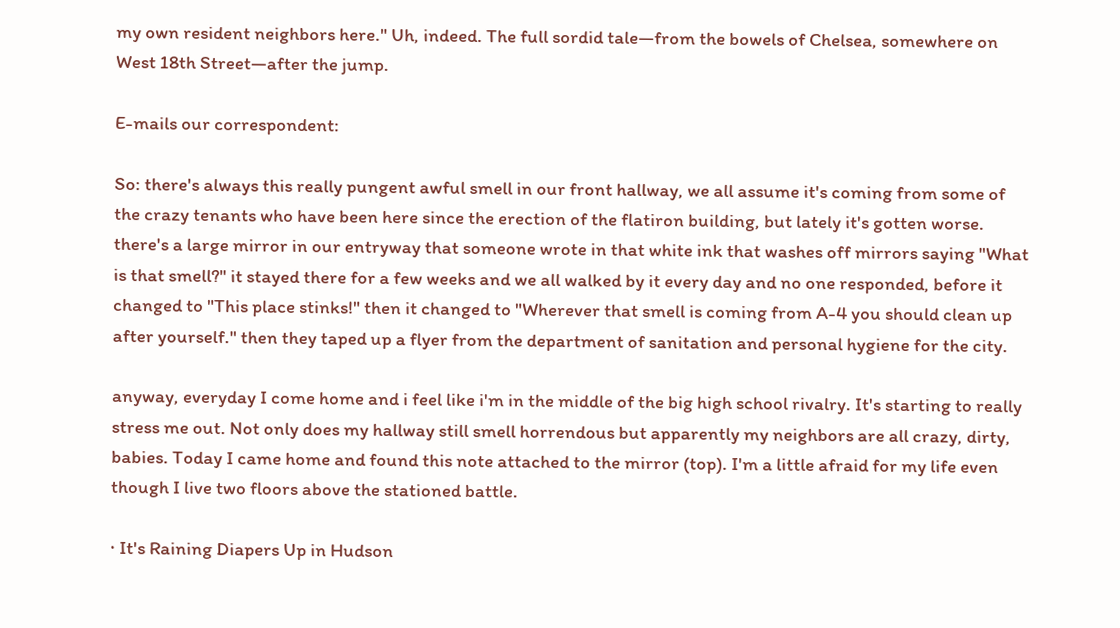my own resident neighbors here." Uh, indeed. The full sordid tale—from the bowels of Chelsea, somewhere on West 18th Street—after the jump.

E-mails our correspondent:

So: there's always this really pungent awful smell in our front hallway, we all assume it's coming from some of the crazy tenants who have been here since the erection of the flatiron building, but lately it's gotten worse. there's a large mirror in our entryway that someone wrote in that white ink that washes off mirrors saying "What is that smell?" it stayed there for a few weeks and we all walked by it every day and no one responded, before it changed to "This place stinks!" then it changed to "Wherever that smell is coming from A-4 you should clean up after yourself." then they taped up a flyer from the department of sanitation and personal hygiene for the city.

anyway, everyday I come home and i feel like i'm in the middle of the big high school rivalry. It's starting to really stress me out. Not only does my hallway still smell horrendous but apparently my neighbors are all crazy, dirty, babies. Today I came home and found this note attached to the mirror (top). I'm a little afraid for my life even though I live two floors above the stationed battle.

· It's Raining Diapers Up in Hudson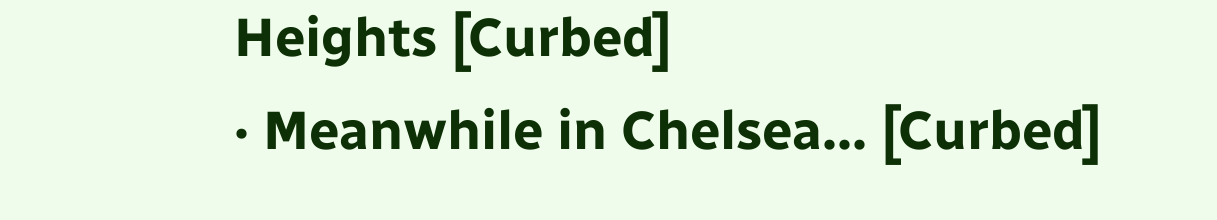Heights [Curbed]
· Meanwhile in Chelsea... [Curbed]